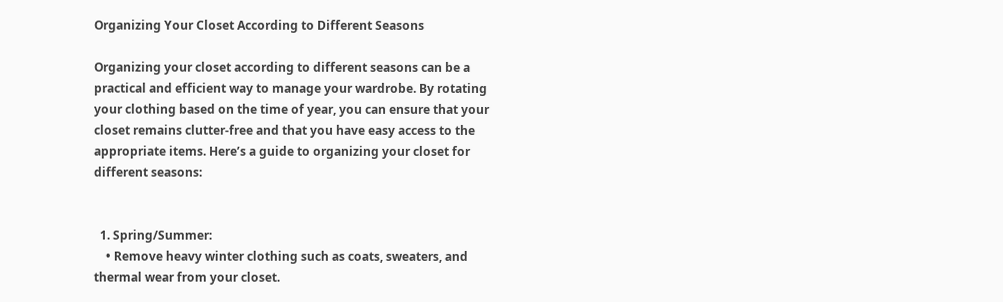Organizing Your Closet According to Different Seasons

Organizing your closet according to different seasons can be a practical and efficient way to manage your wardrobe. By rotating your clothing based on the time of year, you can ensure that your closet remains clutter-free and that you have easy access to the appropriate items. Here’s a guide to organizing your closet for different seasons:


  1. Spring/Summer:
    • Remove heavy winter clothing such as coats, sweaters, and thermal wear from your closet.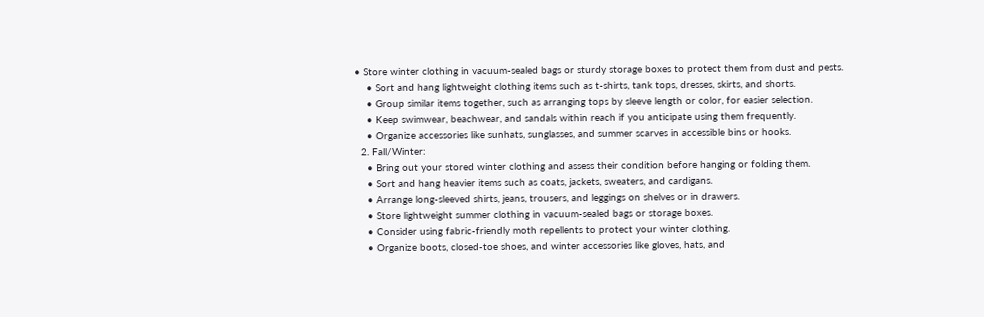• Store winter clothing in vacuum-sealed bags or sturdy storage boxes to protect them from dust and pests.
    • Sort and hang lightweight clothing items such as t-shirts, tank tops, dresses, skirts, and shorts.
    • Group similar items together, such as arranging tops by sleeve length or color, for easier selection.
    • Keep swimwear, beachwear, and sandals within reach if you anticipate using them frequently.
    • Organize accessories like sunhats, sunglasses, and summer scarves in accessible bins or hooks.
  2. Fall/Winter:
    • Bring out your stored winter clothing and assess their condition before hanging or folding them.
    • Sort and hang heavier items such as coats, jackets, sweaters, and cardigans.
    • Arrange long-sleeved shirts, jeans, trousers, and leggings on shelves or in drawers.
    • Store lightweight summer clothing in vacuum-sealed bags or storage boxes.
    • Consider using fabric-friendly moth repellents to protect your winter clothing.
    • Organize boots, closed-toe shoes, and winter accessories like gloves, hats, and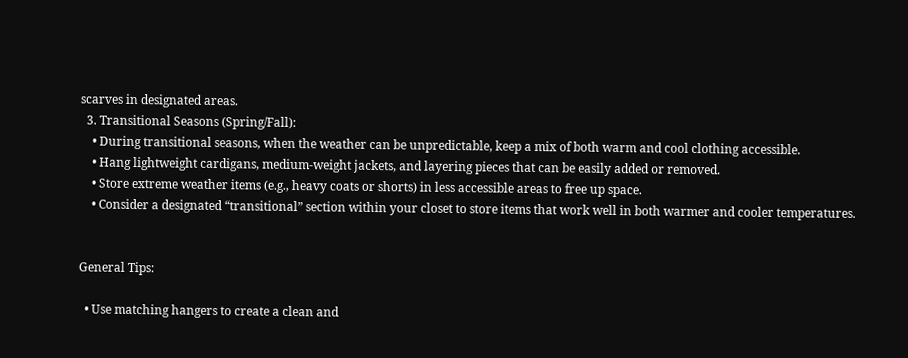scarves in designated areas.
  3. Transitional Seasons (Spring/Fall):
    • During transitional seasons, when the weather can be unpredictable, keep a mix of both warm and cool clothing accessible.
    • Hang lightweight cardigans, medium-weight jackets, and layering pieces that can be easily added or removed.
    • Store extreme weather items (e.g., heavy coats or shorts) in less accessible areas to free up space.
    • Consider a designated “transitional” section within your closet to store items that work well in both warmer and cooler temperatures.


General Tips:

  • Use matching hangers to create a clean and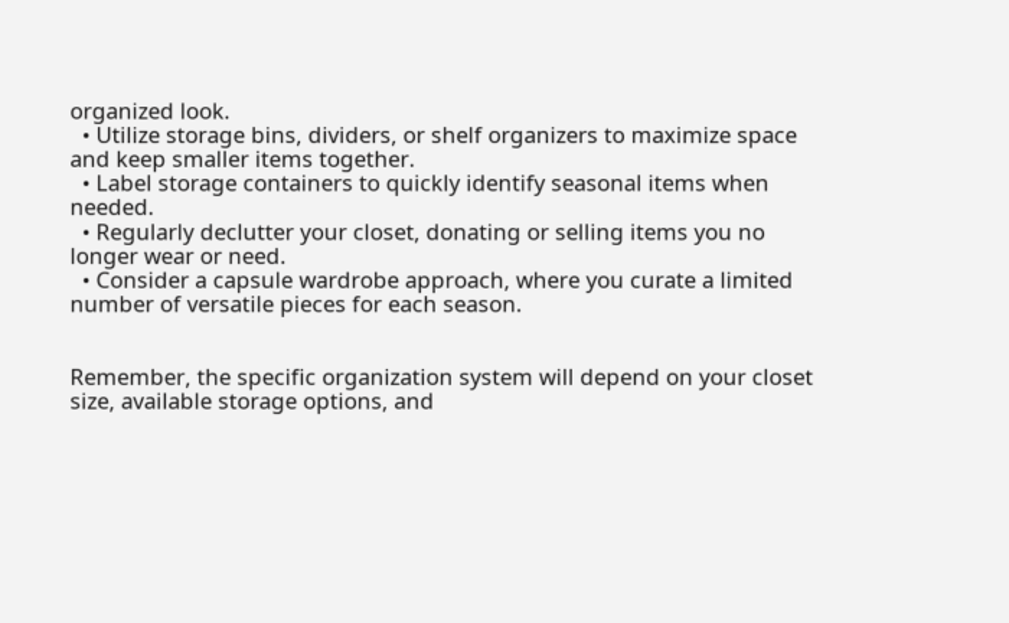organized look.
  • Utilize storage bins, dividers, or shelf organizers to maximize space and keep smaller items together.
  • Label storage containers to quickly identify seasonal items when needed.
  • Regularly declutter your closet, donating or selling items you no longer wear or need.
  • Consider a capsule wardrobe approach, where you curate a limited number of versatile pieces for each season.


Remember, the specific organization system will depend on your closet size, available storage options, and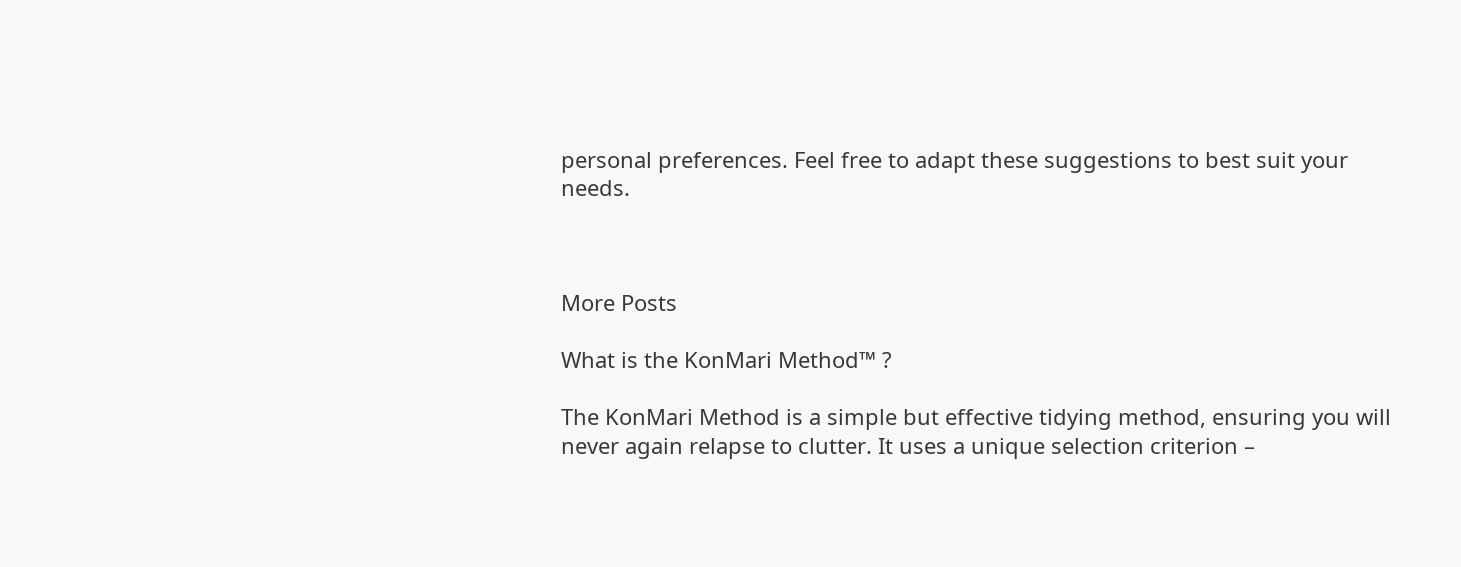personal preferences. Feel free to adapt these suggestions to best suit your needs.



More Posts

What is the KonMari Method™ ?

The KonMari Method is a simple but effective tidying method, ensuring you will never again relapse to clutter. It uses a unique selection criterion –